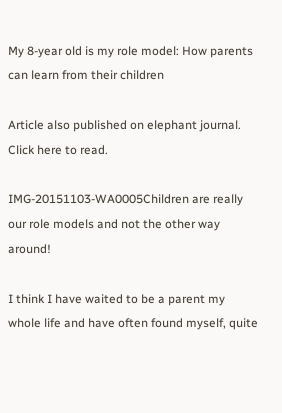My 8-year old is my role model: How parents can learn from their children

Article also published on elephant journal. Click here to read.

IMG-20151103-WA0005Children are really our role models and not the other way around!

I think I have waited to be a parent my whole life and have often found myself, quite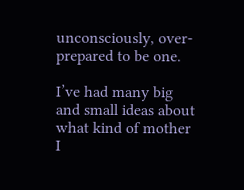unconsciously, over-prepared to be one.

I’ve had many big and small ideas about what kind of mother I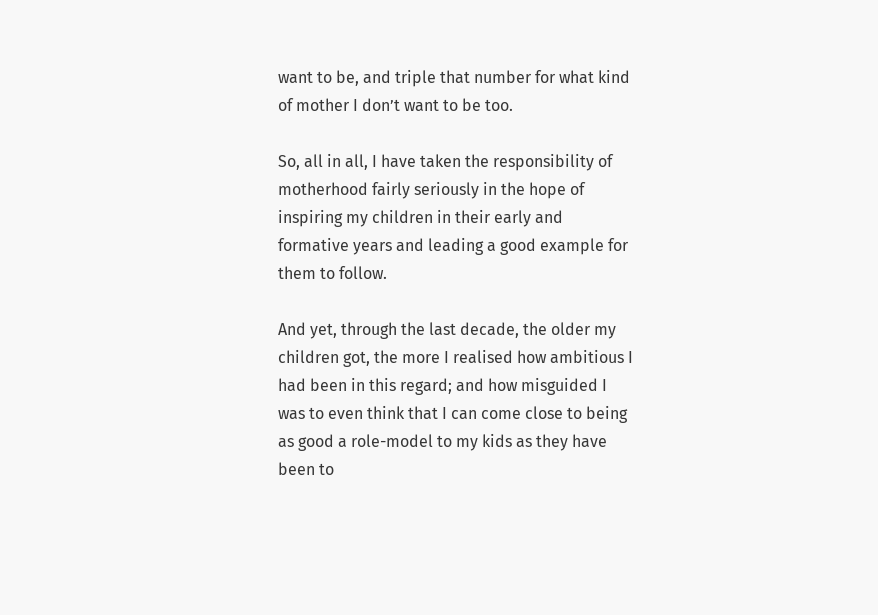want to be, and triple that number for what kind of mother I don’t want to be too.

So, all in all, I have taken the responsibility of motherhood fairly seriously in the hope of inspiring my children in their early and formative years and leading a good example for them to follow.

And yet, through the last decade, the older my children got, the more I realised how ambitious I had been in this regard; and how misguided I was to even think that I can come close to being as good a role-model to my kids as they have been to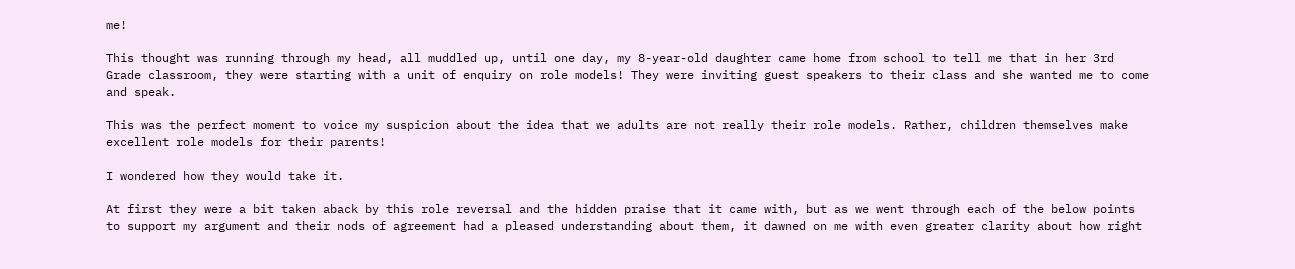me!

This thought was running through my head, all muddled up, until one day, my 8-year-old daughter came home from school to tell me that in her 3rd Grade classroom, they were starting with a unit of enquiry on role models! They were inviting guest speakers to their class and she wanted me to come and speak.

This was the perfect moment to voice my suspicion about the idea that we adults are not really their role models. Rather, children themselves make excellent role models for their parents!

I wondered how they would take it.

At first they were a bit taken aback by this role reversal and the hidden praise that it came with, but as we went through each of the below points to support my argument and their nods of agreement had a pleased understanding about them, it dawned on me with even greater clarity about how right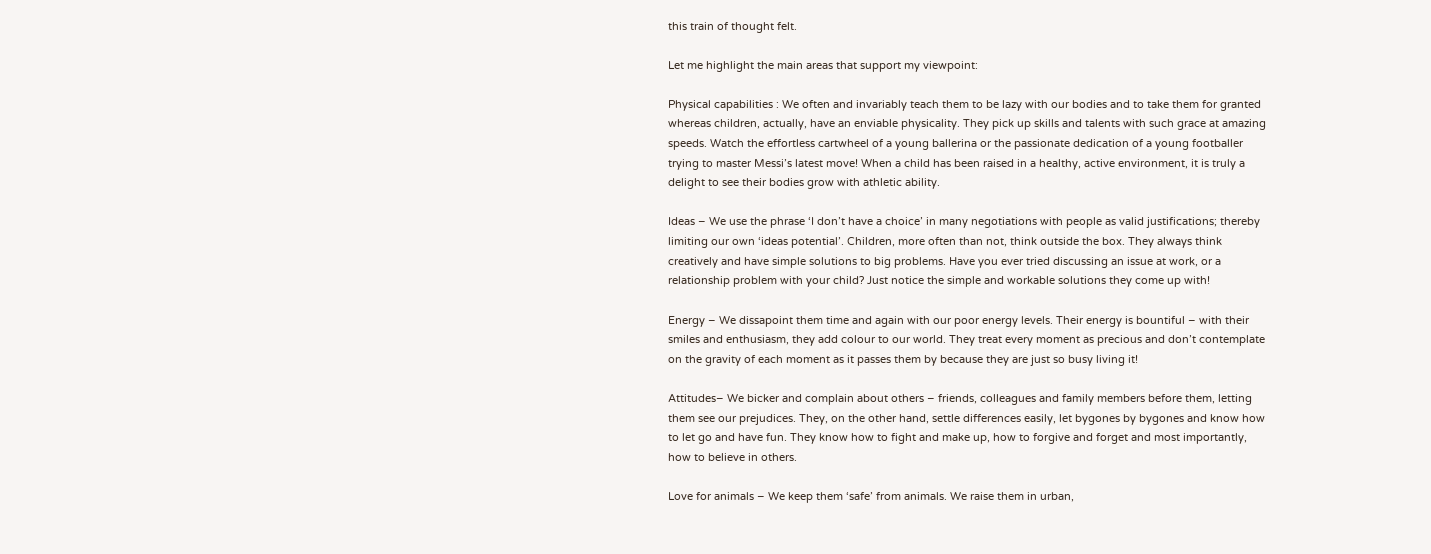this train of thought felt.

Let me highlight the main areas that support my viewpoint:

Physical capabilities : We often and invariably teach them to be lazy with our bodies and to take them for granted whereas children, actually, have an enviable physicality. They pick up skills and talents with such grace at amazing speeds. Watch the effortless cartwheel of a young ballerina or the passionate dedication of a young footballer trying to master Messi’s latest move! When a child has been raised in a healthy, active environment, it is truly a delight to see their bodies grow with athletic ability.

Ideas – We use the phrase ‘I don’t have a choice’ in many negotiations with people as valid justifications; thereby limiting our own ‘ideas potential’. Children, more often than not, think outside the box. They always think creatively and have simple solutions to big problems. Have you ever tried discussing an issue at work, or a relationship problem with your child? Just notice the simple and workable solutions they come up with!

Energy – We dissapoint them time and again with our poor energy levels. Their energy is bountiful – with their smiles and enthusiasm, they add colour to our world. They treat every moment as precious and don’t contemplate on the gravity of each moment as it passes them by because they are just so busy living it!

Attitudes– We bicker and complain about others – friends, colleagues and family members before them, letting them see our prejudices. They, on the other hand, settle differences easily, let bygones by bygones and know how to let go and have fun. They know how to fight and make up, how to forgive and forget and most importantly, how to believe in others.

Love for animals – We keep them ‘safe’ from animals. We raise them in urban,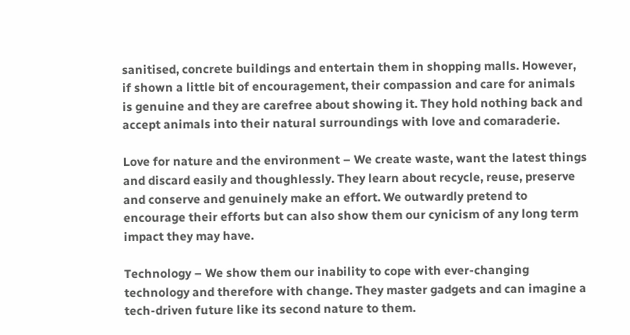sanitised, concrete buildings and entertain them in shopping malls. However, if shown a little bit of encouragement, their compassion and care for animals is genuine and they are carefree about showing it. They hold nothing back and accept animals into their natural surroundings with love and comaraderie.

Love for nature and the environment – We create waste, want the latest things and discard easily and thoughlessly. They learn about recycle, reuse, preserve and conserve and genuinely make an effort. We outwardly pretend to encourage their efforts but can also show them our cynicism of any long term impact they may have.

Technology – We show them our inability to cope with ever-changing technology and therefore with change. They master gadgets and can imagine a tech-driven future like its second nature to them.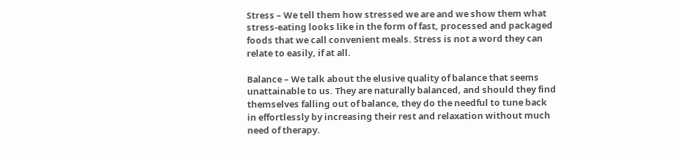Stress – We tell them how stressed we are and we show them what stress-eating looks like in the form of fast, processed and packaged foods that we call convenient meals. Stress is not a word they can relate to easily, if at all.

Balance – We talk about the elusive quality of balance that seems unattainable to us. They are naturally balanced, and should they find themselves falling out of balance, they do the needful to tune back in effortlessly by increasing their rest and relaxation without much need of therapy.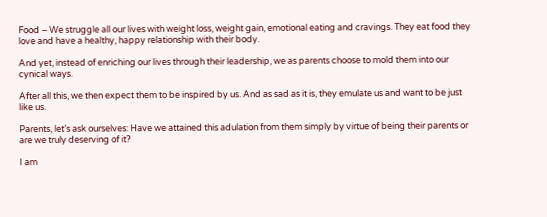Food – We struggle all our lives with weight loss, weight gain, emotional eating and cravings. They eat food they love and have a healthy, happy relationship with their body.

And yet, instead of enriching our lives through their leadership, we as parents choose to mold them into our cynical ways.

After all this, we then expect them to be inspired by us. And as sad as it is, they emulate us and want to be just like us.

Parents, let’s ask ourselves: Have we attained this adulation from them simply by virtue of being their parents or are we truly deserving of it?

I am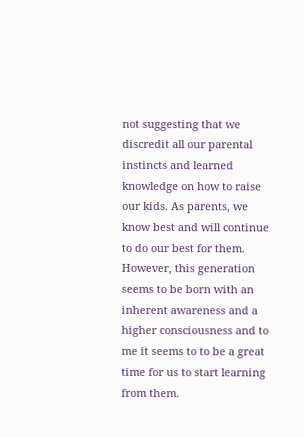not suggesting that we discredit all our parental instincts and learned knowledge on how to raise our kids. As parents, we know best and will continue to do our best for them. However, this generation seems to be born with an inherent awareness and a higher consciousness and to me it seems to to be a great time for us to start learning from them.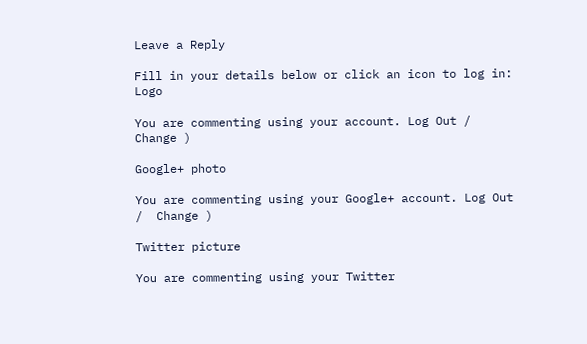Leave a Reply

Fill in your details below or click an icon to log in: Logo

You are commenting using your account. Log Out /  Change )

Google+ photo

You are commenting using your Google+ account. Log Out /  Change )

Twitter picture

You are commenting using your Twitter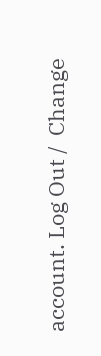account. Log Out /  Change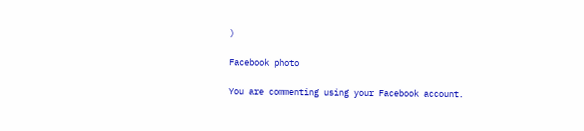)

Facebook photo

You are commenting using your Facebook account.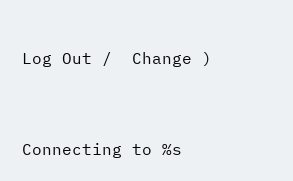Log Out /  Change )


Connecting to %s